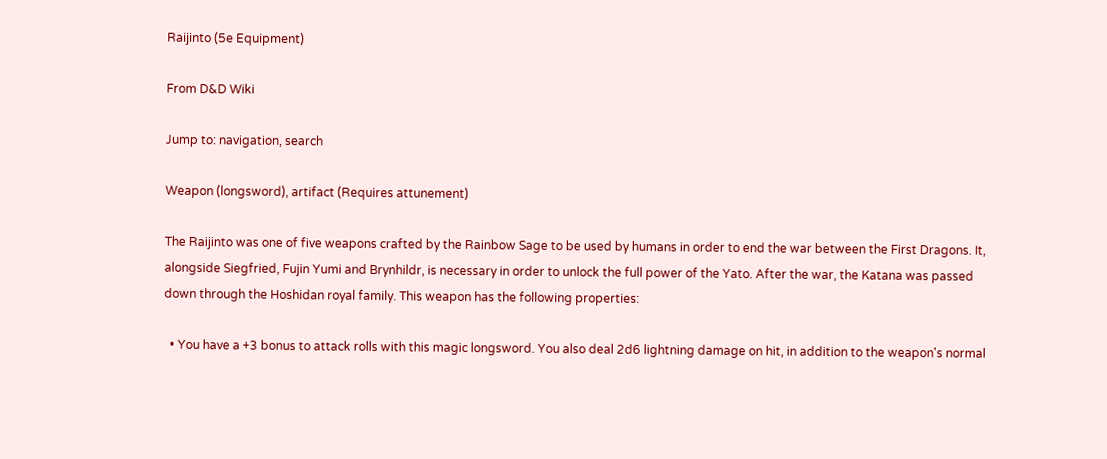Raijinto (5e Equipment)

From D&D Wiki

Jump to: navigation, search

Weapon (longsword), artifact (Requires attunement)

The Raijinto was one of five weapons crafted by the Rainbow Sage to be used by humans in order to end the war between the First Dragons. It, alongside Siegfried, Fujin Yumi and Brynhildr, is necessary in order to unlock the full power of the Yato. After the war, the Katana was passed down through the Hoshidan royal family. This weapon has the following properties:

  • You have a +3 bonus to attack rolls with this magic longsword. You also deal 2d6 lightning damage on hit, in addition to the weapon's normal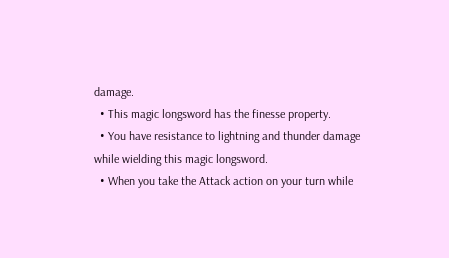damage.
  • This magic longsword has the finesse property.
  • You have resistance to lightning and thunder damage while wielding this magic longsword.
  • When you take the Attack action on your turn while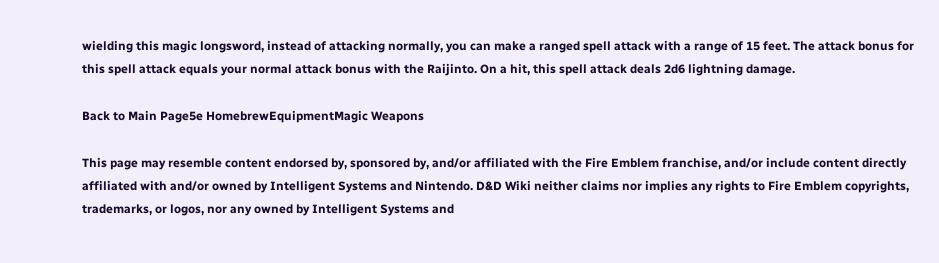wielding this magic longsword, instead of attacking normally, you can make a ranged spell attack with a range of 15 feet. The attack bonus for this spell attack equals your normal attack bonus with the Raijinto. On a hit, this spell attack deals 2d6 lightning damage.

Back to Main Page5e HomebrewEquipmentMagic Weapons

This page may resemble content endorsed by, sponsored by, and/or affiliated with the Fire Emblem franchise, and/or include content directly affiliated with and/or owned by Intelligent Systems and Nintendo. D&D Wiki neither claims nor implies any rights to Fire Emblem copyrights, trademarks, or logos, nor any owned by Intelligent Systems and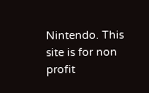Nintendo. This site is for non profit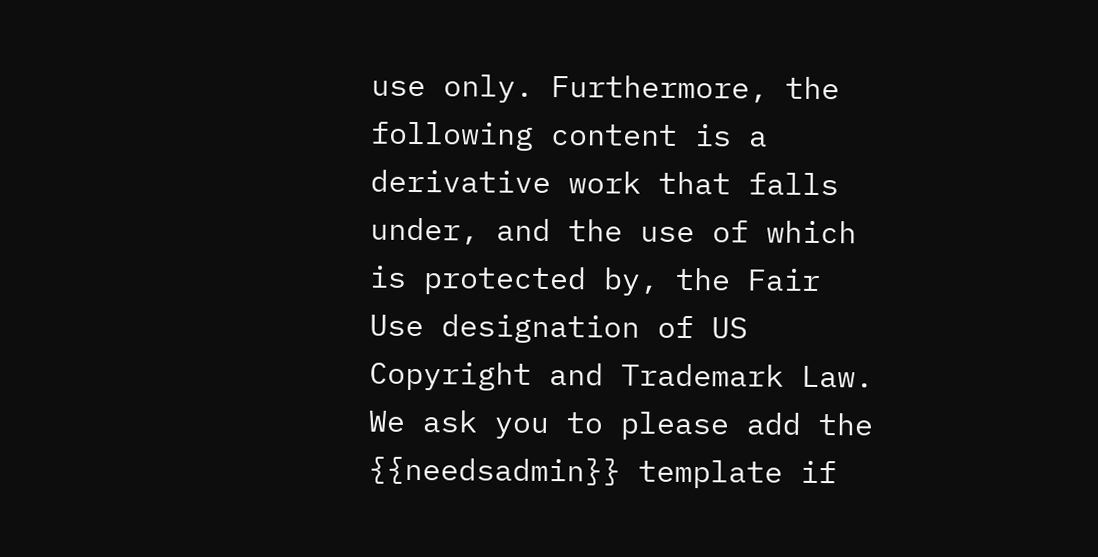use only. Furthermore, the following content is a derivative work that falls under, and the use of which is protected by, the Fair Use designation of US Copyright and Trademark Law. We ask you to please add the {{needsadmin}} template if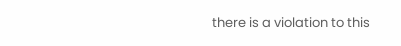there is a violation to this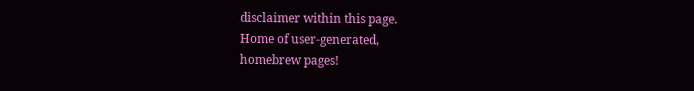disclaimer within this page.
Home of user-generated,
homebrew pages!